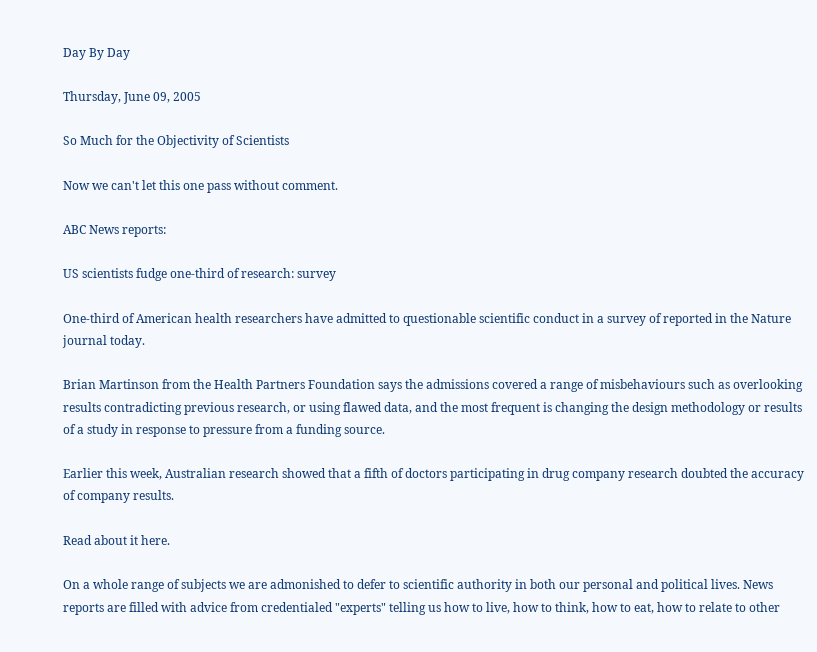Day By Day

Thursday, June 09, 2005

So Much for the Objectivity of Scientists

Now we can't let this one pass without comment.

ABC News reports:

US scientists fudge one-third of research: survey

One-third of American health researchers have admitted to questionable scientific conduct in a survey of reported in the Nature journal today.

Brian Martinson from the Health Partners Foundation says the admissions covered a range of misbehaviours such as overlooking results contradicting previous research, or using flawed data, and the most frequent is changing the design methodology or results of a study in response to pressure from a funding source.

Earlier this week, Australian research showed that a fifth of doctors participating in drug company research doubted the accuracy of company results.

Read about it here.

On a whole range of subjects we are admonished to defer to scientific authority in both our personal and political lives. News reports are filled with advice from credentialed "experts" telling us how to live, how to think, how to eat, how to relate to other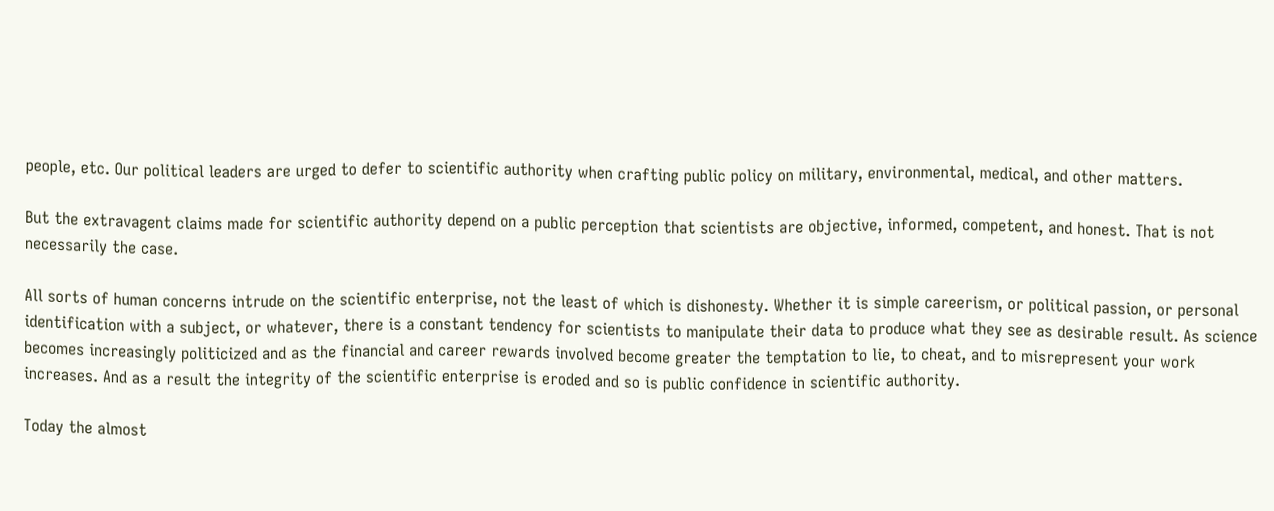people, etc. Our political leaders are urged to defer to scientific authority when crafting public policy on military, environmental, medical, and other matters.

But the extravagent claims made for scientific authority depend on a public perception that scientists are objective, informed, competent, and honest. That is not necessarily the case.

All sorts of human concerns intrude on the scientific enterprise, not the least of which is dishonesty. Whether it is simple careerism, or political passion, or personal identification with a subject, or whatever, there is a constant tendency for scientists to manipulate their data to produce what they see as desirable result. As science becomes increasingly politicized and as the financial and career rewards involved become greater the temptation to lie, to cheat, and to misrepresent your work increases. And as a result the integrity of the scientific enterprise is eroded and so is public confidence in scientific authority.

Today the almost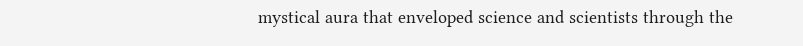mystical aura that enveloped science and scientists through the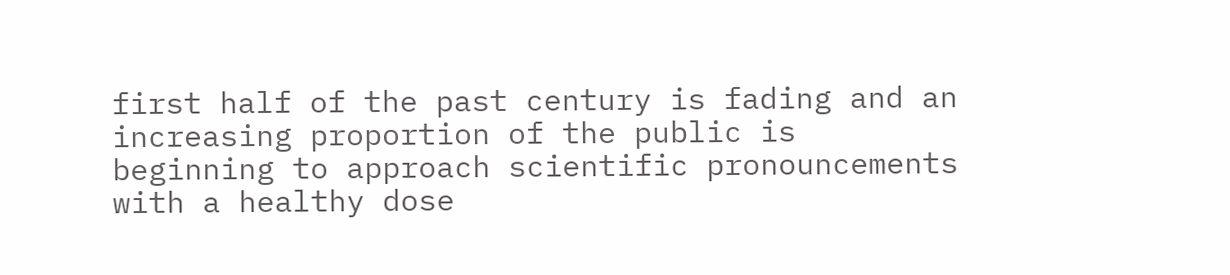first half of the past century is fading and an increasing proportion of the public is beginning to approach scientific pronouncements with a healthy dose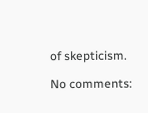of skepticism.

No comments: